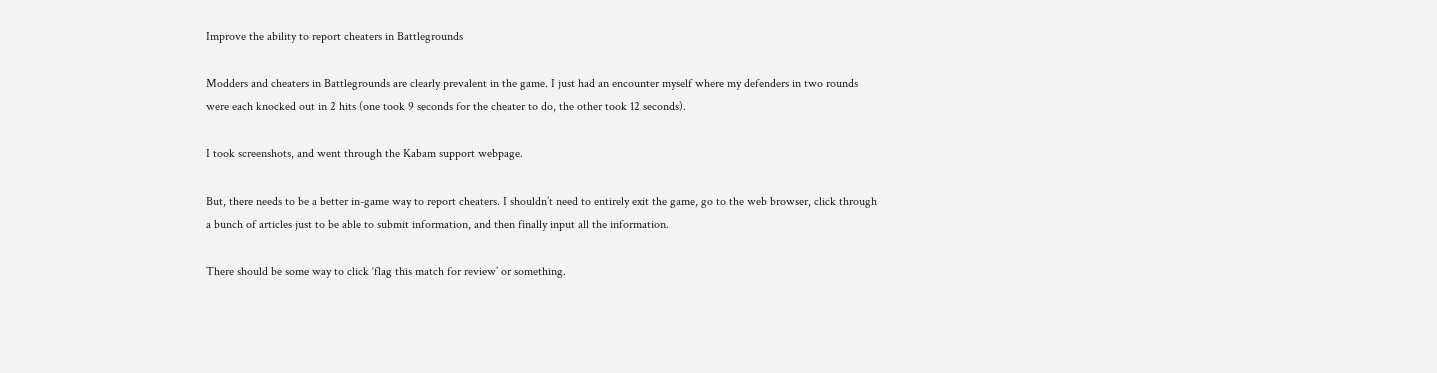Improve the ability to report cheaters in Battlegrounds

Modders and cheaters in Battlegrounds are clearly prevalent in the game. I just had an encounter myself where my defenders in two rounds were each knocked out in 2 hits (one took 9 seconds for the cheater to do, the other took 12 seconds).

I took screenshots, and went through the Kabam support webpage.

But, there needs to be a better in-game way to report cheaters. I shouldn’t need to entirely exit the game, go to the web browser, click through a bunch of articles just to be able to submit information, and then finally input all the information.

There should be some way to click ‘flag this match for review’ or something.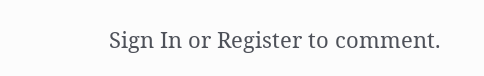Sign In or Register to comment.